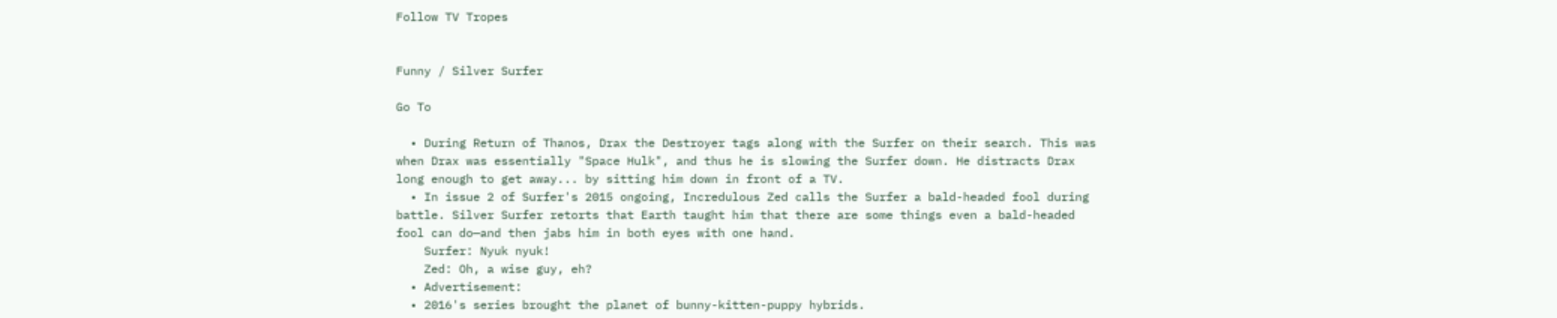Follow TV Tropes


Funny / Silver Surfer

Go To

  • During Return of Thanos, Drax the Destroyer tags along with the Surfer on their search. This was when Drax was essentially "Space Hulk", and thus he is slowing the Surfer down. He distracts Drax long enough to get away... by sitting him down in front of a TV.
  • In issue 2 of Surfer's 2015 ongoing, Incredulous Zed calls the Surfer a bald-headed fool during battle. Silver Surfer retorts that Earth taught him that there are some things even a bald-headed fool can do—and then jabs him in both eyes with one hand.
    Surfer: Nyuk nyuk!
    Zed: Oh, a wise guy, eh?
  • Advertisement:
  • 2016's series brought the planet of bunny-kitten-puppy hybrids.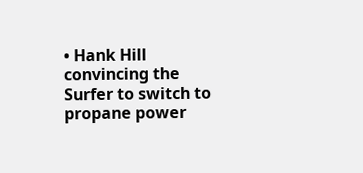• Hank Hill convincing the Surfer to switch to propane power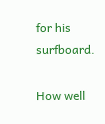for his surfboard.

How well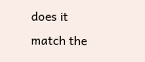does it match the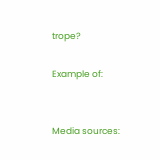trope?

Example of:


Media sources: